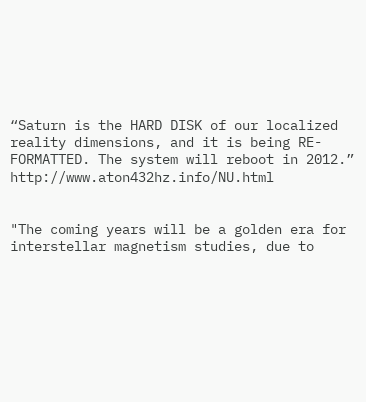“Saturn is the HARD DISK of our localized reality dimensions, and it is being RE-FORMATTED. The system will reboot in 2012.”  http://www.aton432hz.info/NU.html


"The coming years will be a golden era for interstellar magnetism studies, due to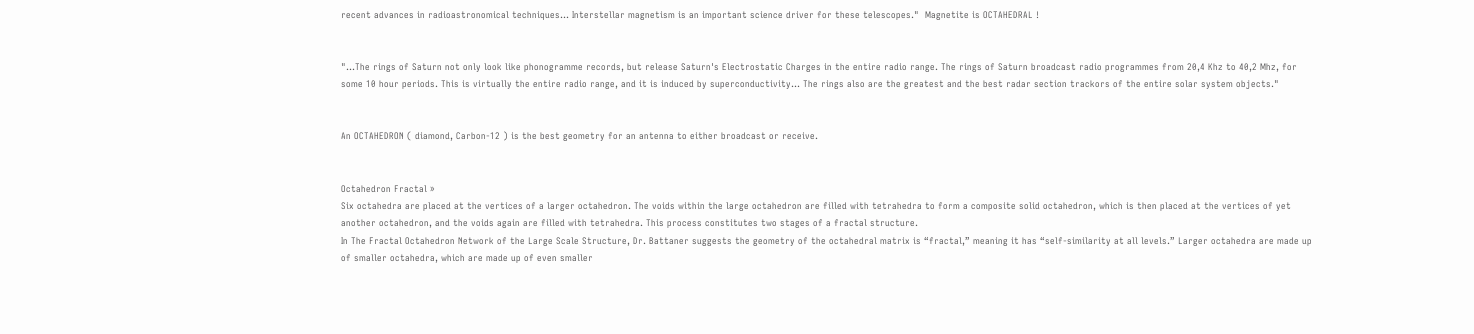recent advances in radioastronomical techniques... Interstellar magnetism is an important science driver for these telescopes."  Magnetite is OCTAHEDRAL !


"...The rings of Saturn not only look like phonogramme records, but release Saturn's Electrostatic Charges in the entire radio range. The rings of Saturn broadcast radio programmes from 20,4 Khz to 40,2 Mhz, for some 10 hour periods. This is virtually the entire radio range, and it is induced by superconductivity... The rings also are the greatest and the best radar section trackors of the entire solar system objects."


An OCTAHEDRON ( diamond, Carbon-12 ) is the best geometry for an antenna to either broadcast or receive.


Octahedron Fractal »
Six octahedra are placed at the vertices of a larger octahedron. The voids within the large octahedron are filled with tetrahedra to form a composite solid octahedron, which is then placed at the vertices of yet another octahedron, and the voids again are filled with tetrahedra. This process constitutes two stages of a fractal structure.
In The Fractal Octahedron Network of the Large Scale Structure, Dr. Battaner suggests the geometry of the octahedral matrix is “fractal,” meaning it has “self-similarity at all levels.” Larger octahedra are made up of smaller octahedra, which are made up of even smaller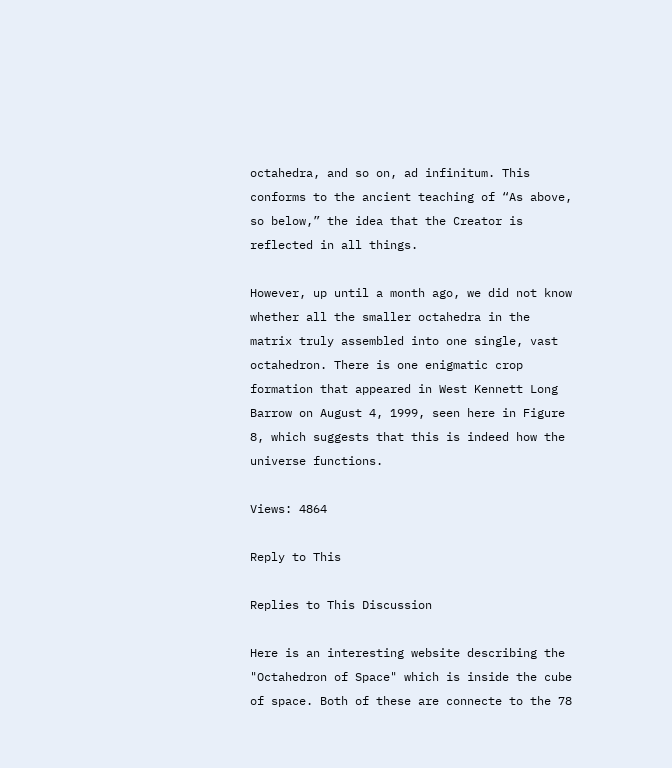octahedra, and so on, ad infinitum. This conforms to the ancient teaching of “As above, so below,” the idea that the Creator is reflected in all things.

However, up until a month ago, we did not know whether all the smaller octahedra in the matrix truly assembled into one single, vast octahedron. There is one enigmatic crop formation that appeared in West Kennett Long Barrow on August 4, 1999, seen here in Figure 8, which suggests that this is indeed how the universe functions.

Views: 4864

Reply to This

Replies to This Discussion

Here is an interesting website describing the "Octahedron of Space" which is inside the cube of space. Both of these are connecte to the 78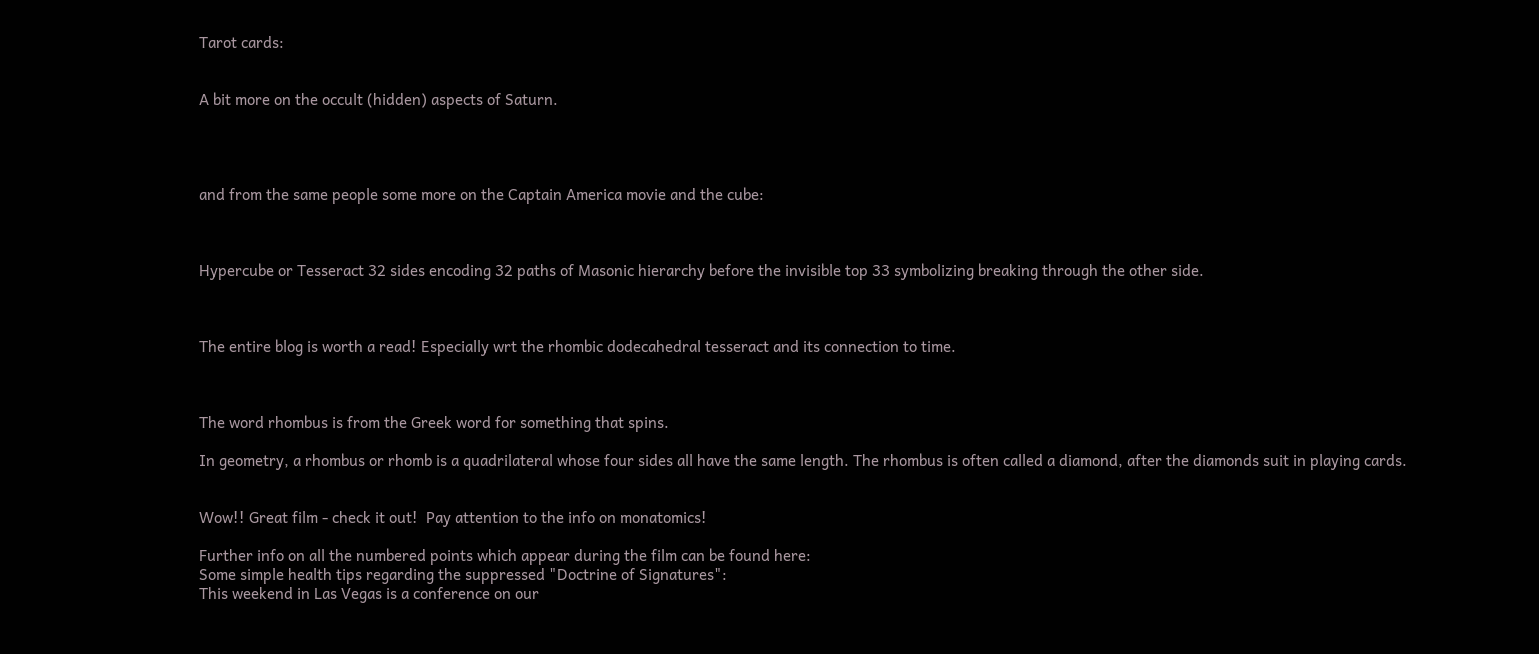Tarot cards:


A bit more on the occult (hidden) aspects of Saturn.




and from the same people some more on the Captain America movie and the cube:



Hypercube or Tesseract 32 sides encoding 32 paths of Masonic hierarchy before the invisible top 33 symbolizing breaking through the other side.



The entire blog is worth a read! Especially wrt the rhombic dodecahedral tesseract and its connection to time.



The word rhombus is from the Greek word for something that spins.

In geometry, a rhombus or rhomb is a quadrilateral whose four sides all have the same length. The rhombus is often called a diamond, after the diamonds suit in playing cards.


Wow!! Great film - check it out!  Pay attention to the info on monatomics!

Further info on all the numbered points which appear during the film can be found here:
Some simple health tips regarding the suppressed "Doctrine of Signatures":
This weekend in Las Vegas is a conference on our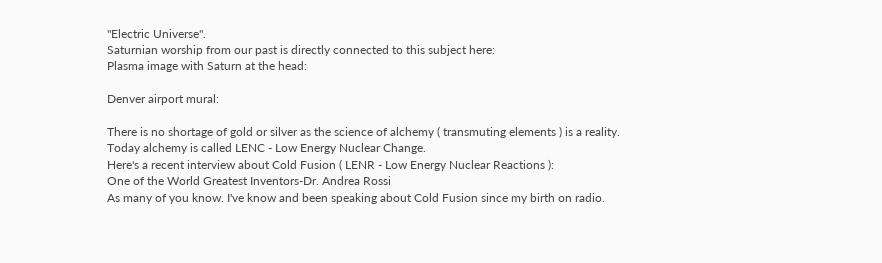"Electric Universe".
Saturnian worship from our past is directly connected to this subject here:
Plasma image with Saturn at the head:

Denver airport mural:

There is no shortage of gold or silver as the science of alchemy ( transmuting elements ) is a reality.
Today alchemy is called LENC - Low Energy Nuclear Change.
Here's a recent interview about Cold Fusion ( LENR - Low Energy Nuclear Reactions ):
One of the World Greatest Inventors-Dr. Andrea Rossi
As many of you know. I've know and been speaking about Cold Fusion since my birth on radio.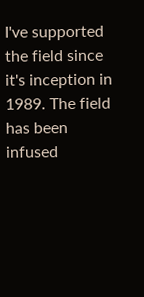I've supported the field since it's inception in 1989. The field has been infused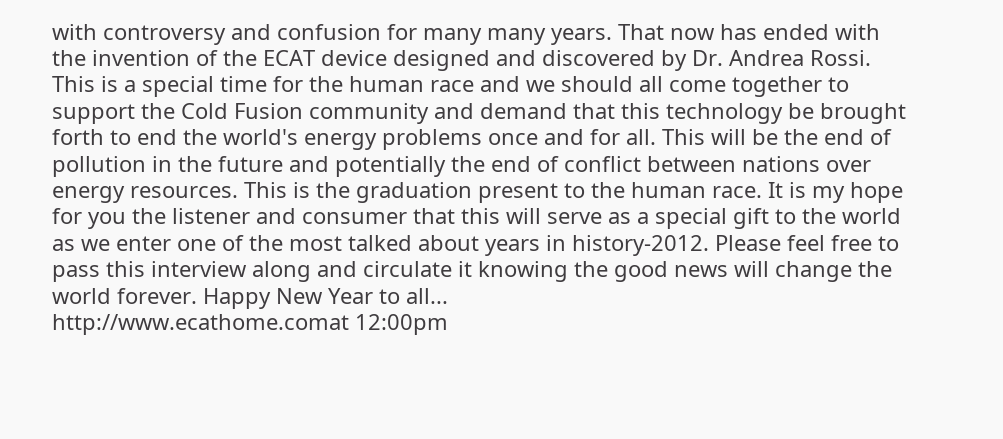with controversy and confusion for many many years. That now has ended with the invention of the ECAT device designed and discovered by Dr. Andrea Rossi. This is a special time for the human race and we should all come together to support the Cold Fusion community and demand that this technology be brought forth to end the world's energy problems once and for all. This will be the end of pollution in the future and potentially the end of conflict between nations over energy resources. This is the graduation present to the human race. It is my hope for you the listener and consumer that this will serve as a special gift to the world as we enter one of the most talked about years in history-2012. Please feel free to pass this interview along and circulate it knowing the good news will change the world forever. Happy New Year to all...
http://www.ecathome.comat 12:00pm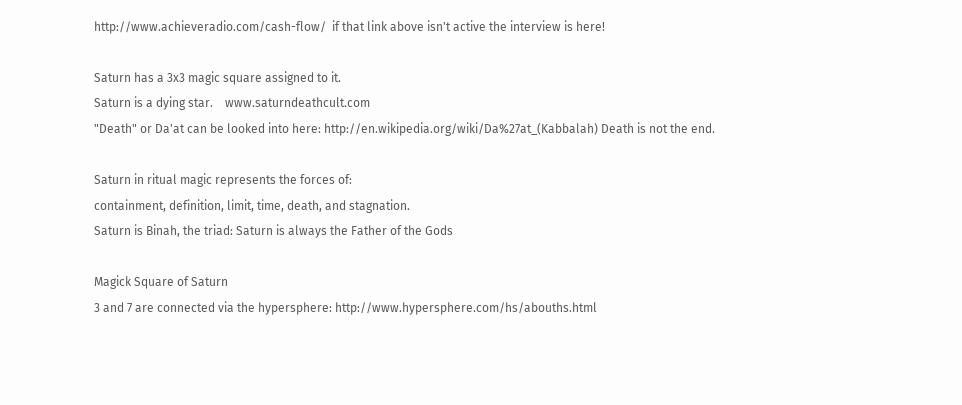http://www.achieveradio.com/cash-flow/  if that link above isn't active the interview is here!

Saturn has a 3x3 magic square assigned to it.
Saturn is a dying star.    www.saturndeathcult.com
"Death" or Da'at can be looked into here: http://en.wikipedia.org/wiki/Da%27at_(Kabbalah) Death is not the end.

Saturn in ritual magic represents the forces of:
containment, definition, limit, time, death, and stagnation.
Saturn is Binah, the triad: Saturn is always the Father of the Gods

Magick Square of Saturn
3 and 7 are connected via the hypersphere: http://www.hypersphere.com/hs/abouths.html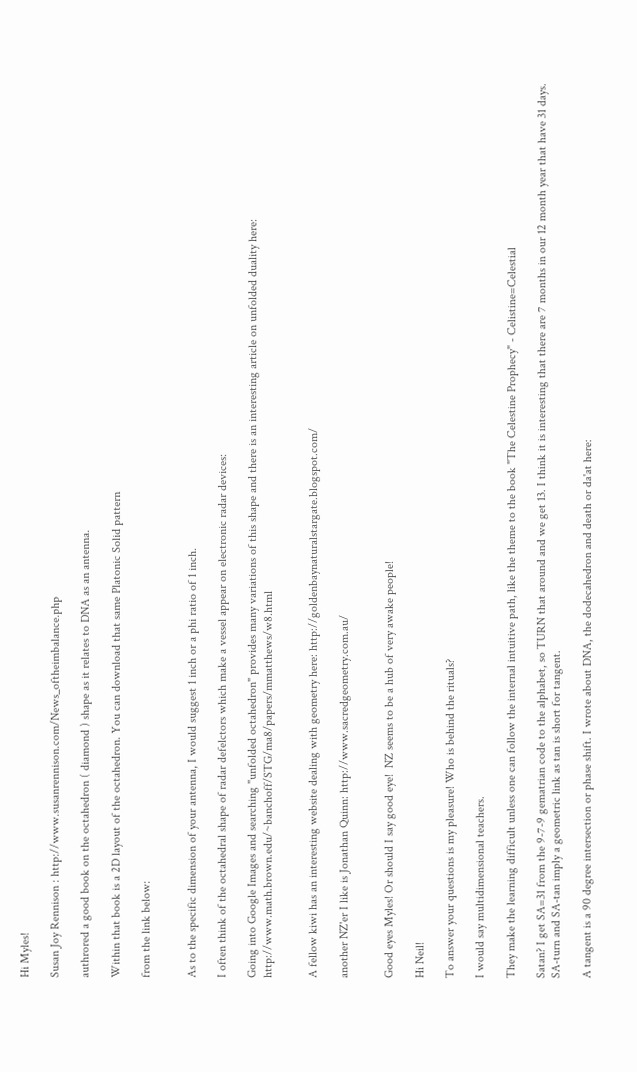Hi Myles!

Susan Joy Rennison : http://www.susanrennison.com/News_oftheimbalance.php

authrored a good book on the octahedron ( diamond ) shape as it relates to DNA as an antenna.

Within that book is a 2D layout of the octahedron. You can download that same Platonic Solid pattern

from the link below:


As to the specific dimension of your antenna, I would suggest 1 inch or a phi ratio of 1 inch.

I often think of the octahedral shape of radar defelctors which make a vessel appear on electronic radar devices:

Going into Google Images and searching "unfolded octahedron" provides many variations of this shape and there is an interesting article on unfolded duality here: http://www.math.brown.edu/~banchoff/STG/ma8/papers/mmatthews/w8.html


A fellow kiwi has an interesting website dealing with geometry here: http://goldenbaynaturalstargate.blogspot.com/

another NZ'er I like is Jonathan Quinn: http://www.sacredgeometry.com.au/


Good eyes Myles! Or should I say good eye!  NZ seems to be a hub of very awake people!

Hi Neil!

To answer your questions is my pleasure! Who is behind the rituals?

I would say multidimensional teachers.

They make the learning difficult unless one can follow the internal intuitive path, like the theme to the book "The Celestine Prophecy" - Celistine=Celestial

Satan? I get SA=31 from the 9-7-9 gematrian code to the alphabet, so TURN that around and we get 13. I think it is interesting that there are 7 months in our 12 month year that have 31 days. SA-turn and SA-tan imply a geometric link as tan is short for tangent.

A tangent is a 90 degree intersection or phase shift. I wrote about DNA, the dodecahedron and death or da'at here: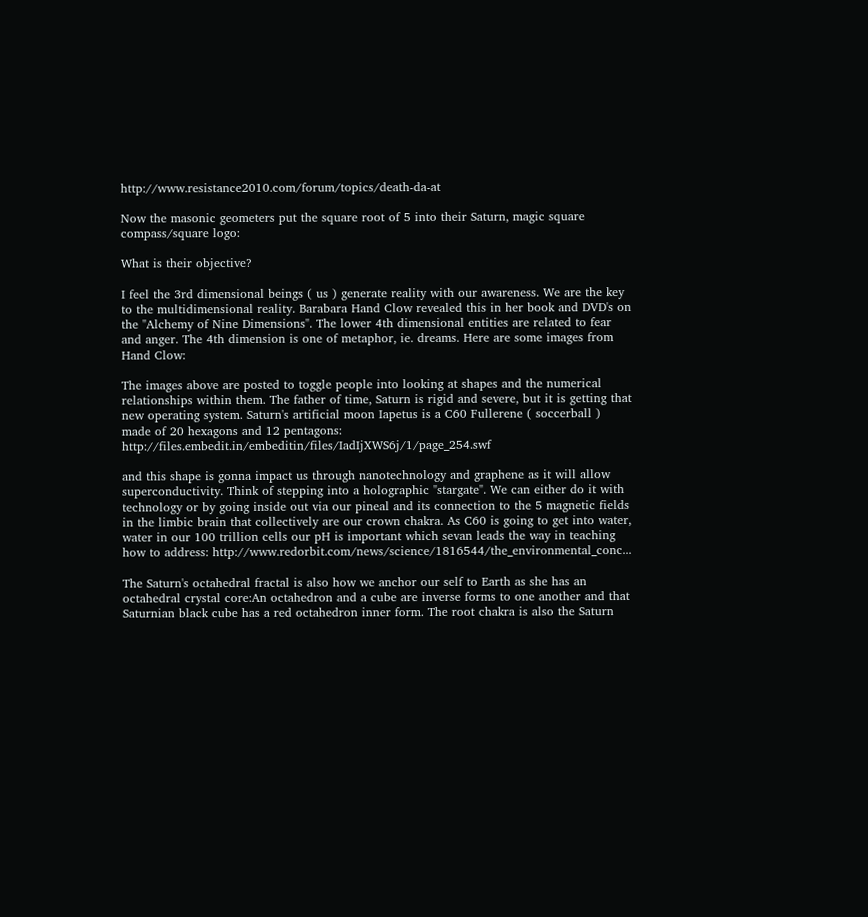http://www.resistance2010.com/forum/topics/death-da-at

Now the masonic geometers put the square root of 5 into their Saturn, magic square compass/square logo:

What is their objective?

I feel the 3rd dimensional beings ( us ) generate reality with our awareness. We are the key to the multidimensional reality. Barabara Hand Clow revealed this in her book and DVD's on the "Alchemy of Nine Dimensions". The lower 4th dimensional entities are related to fear and anger. The 4th dimension is one of metaphor, ie. dreams. Here are some images from Hand Clow:

The images above are posted to toggle people into looking at shapes and the numerical relationships within them. The father of time, Saturn is rigid and severe, but it is getting that new operating system. Saturn's artificial moon Iapetus is a C60 Fullerene ( soccerball ) made of 20 hexagons and 12 pentagons: http://files.embedit.in/embeditin/files/IadIjXWS6j/1/page_254.swf

and this shape is gonna impact us through nanotechnology and graphene as it will allow superconductivity. Think of stepping into a holographic "stargate". We can either do it with technology or by going inside out via our pineal and its connection to the 5 magnetic fields in the limbic brain that collectively are our crown chakra. As C60 is going to get into water, water in our 100 trillion cells our pH is important which sevan leads the way in teaching how to address: http://www.redorbit.com/news/science/1816544/the_environmental_conc...

The Saturn's octahedral fractal is also how we anchor our self to Earth as she has an octahedral crystal core:An octahedron and a cube are inverse forms to one another and that Saturnian black cube has a red octahedron inner form. The root chakra is also the Saturn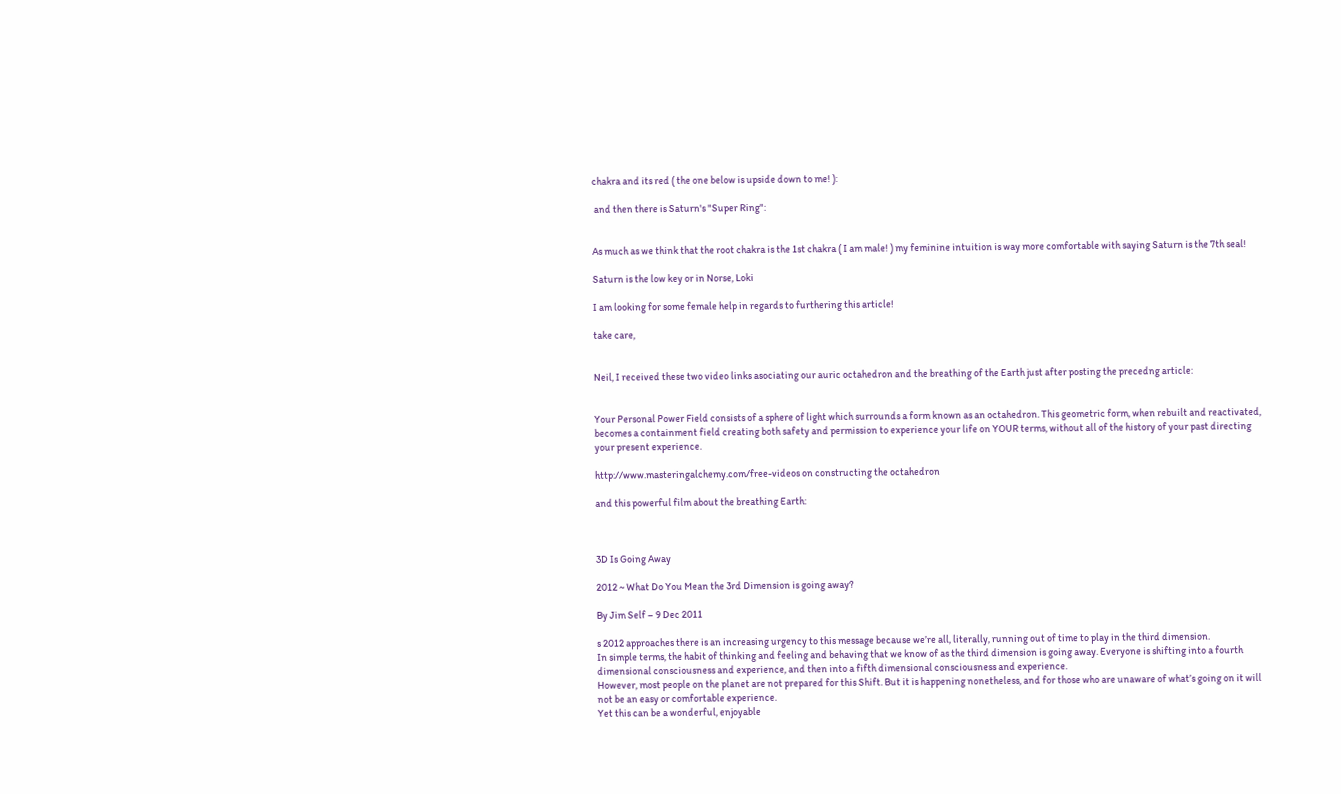chakra and its red ( the one below is upside down to me! ):

 and then there is Saturn's "Super Ring":


As much as we think that the root chakra is the 1st chakra ( I am male! ) my feminine intuition is way more comfortable with saying Saturn is the 7th seal!

Saturn is the low key or in Norse, Loki

I am looking for some female help in regards to furthering this article!

take care,


Neil, I received these two video links asociating our auric octahedron and the breathing of the Earth just after posting the precedng article:


Your Personal Power Field consists of a sphere of light which surrounds a form known as an octahedron. This geometric form, when rebuilt and reactivated, becomes a containment field creating both safety and permission to experience your life on YOUR terms, without all of the history of your past directing your present experience.

http://www.masteringalchemy.com/free-videos on constructing the octahedron

and this powerful film about the breathing Earth:



3D Is Going Away

2012 ~ What Do You Mean the 3rd Dimension is going away?

By Jim Self – 9 Dec 2011

s 2012 approaches there is an increasing urgency to this message because we’re all, literally, running out of time to play in the third dimension.
In simple terms, the habit of thinking and feeling and behaving that we know of as the third dimension is going away. Everyone is shifting into a fourth dimensional consciousness and experience, and then into a fifth dimensional consciousness and experience.
However, most people on the planet are not prepared for this Shift. But it is happening nonetheless, and for those who are unaware of what’s going on it will not be an easy or comfortable experience.
Yet this can be a wonderful, enjoyable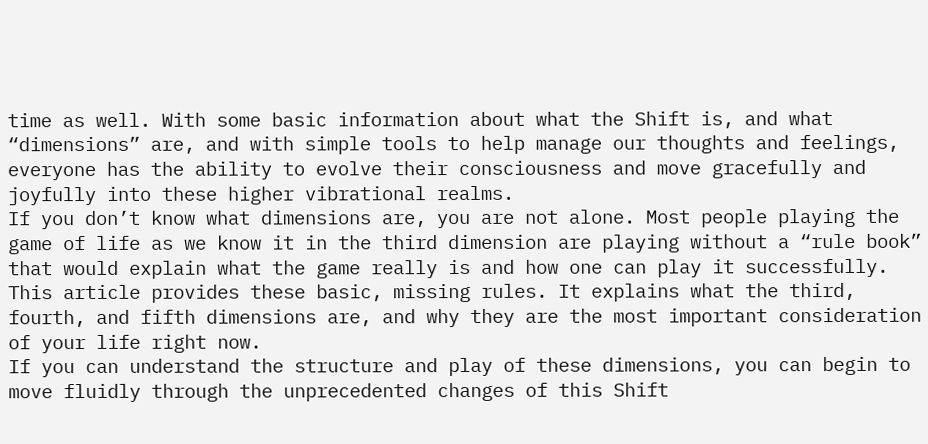time as well. With some basic information about what the Shift is, and what “dimensions” are, and with simple tools to help manage our thoughts and feelings, everyone has the ability to evolve their consciousness and move gracefully and joyfully into these higher vibrational realms.
If you don’t know what dimensions are, you are not alone. Most people playing the game of life as we know it in the third dimension are playing without a “rule book” that would explain what the game really is and how one can play it successfully.
This article provides these basic, missing rules. It explains what the third, fourth, and fifth dimensions are, and why they are the most important consideration of your life right now.
If you can understand the structure and play of these dimensions, you can begin to move fluidly through the unprecedented changes of this Shift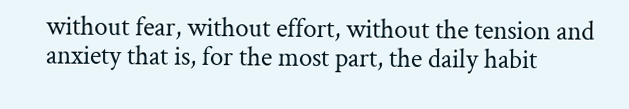without fear, without effort, without the tension and anxiety that is, for the most part, the daily habit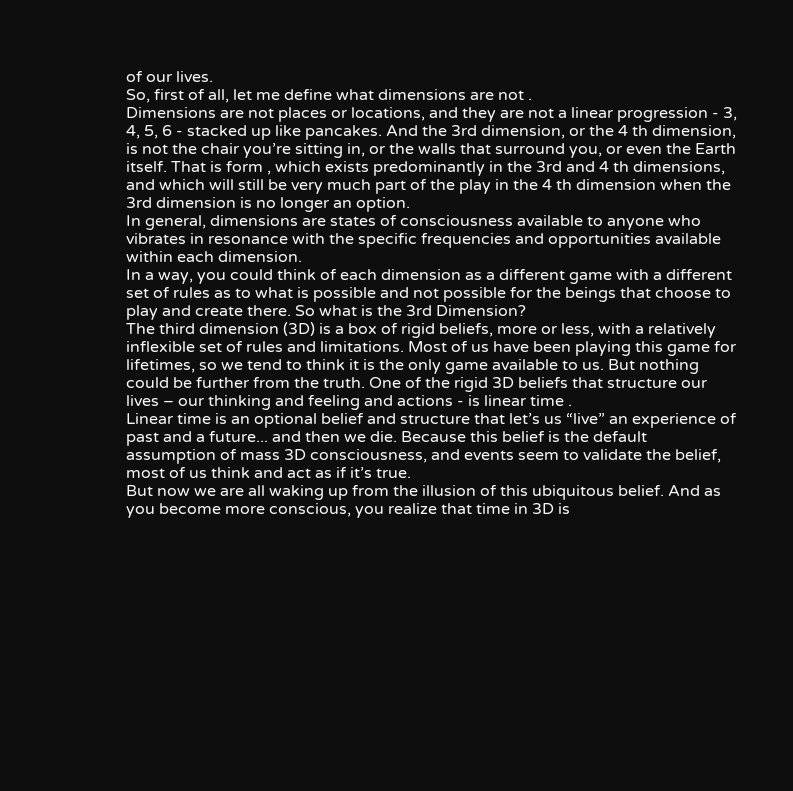of our lives.
So, first of all, let me define what dimensions are not .
Dimensions are not places or locations, and they are not a linear progression - 3, 4, 5, 6 - stacked up like pancakes. And the 3rd dimension, or the 4 th dimension, is not the chair you’re sitting in, or the walls that surround you, or even the Earth itself. That is form , which exists predominantly in the 3rd and 4 th dimensions, and which will still be very much part of the play in the 4 th dimension when the 3rd dimension is no longer an option.
In general, dimensions are states of consciousness available to anyone who vibrates in resonance with the specific frequencies and opportunities available within each dimension.
In a way, you could think of each dimension as a different game with a different set of rules as to what is possible and not possible for the beings that choose to play and create there. So what is the 3rd Dimension?
The third dimension (3D) is a box of rigid beliefs, more or less, with a relatively inflexible set of rules and limitations. Most of us have been playing this game for lifetimes, so we tend to think it is the only game available to us. But nothing could be further from the truth. One of the rigid 3D beliefs that structure our lives – our thinking and feeling and actions - is linear time .
Linear time is an optional belief and structure that let’s us “live” an experience of past and a future... and then we die. Because this belief is the default assumption of mass 3D consciousness, and events seem to validate the belief, most of us think and act as if it’s true.
But now we are all waking up from the illusion of this ubiquitous belief. And as you become more conscious, you realize that time in 3D is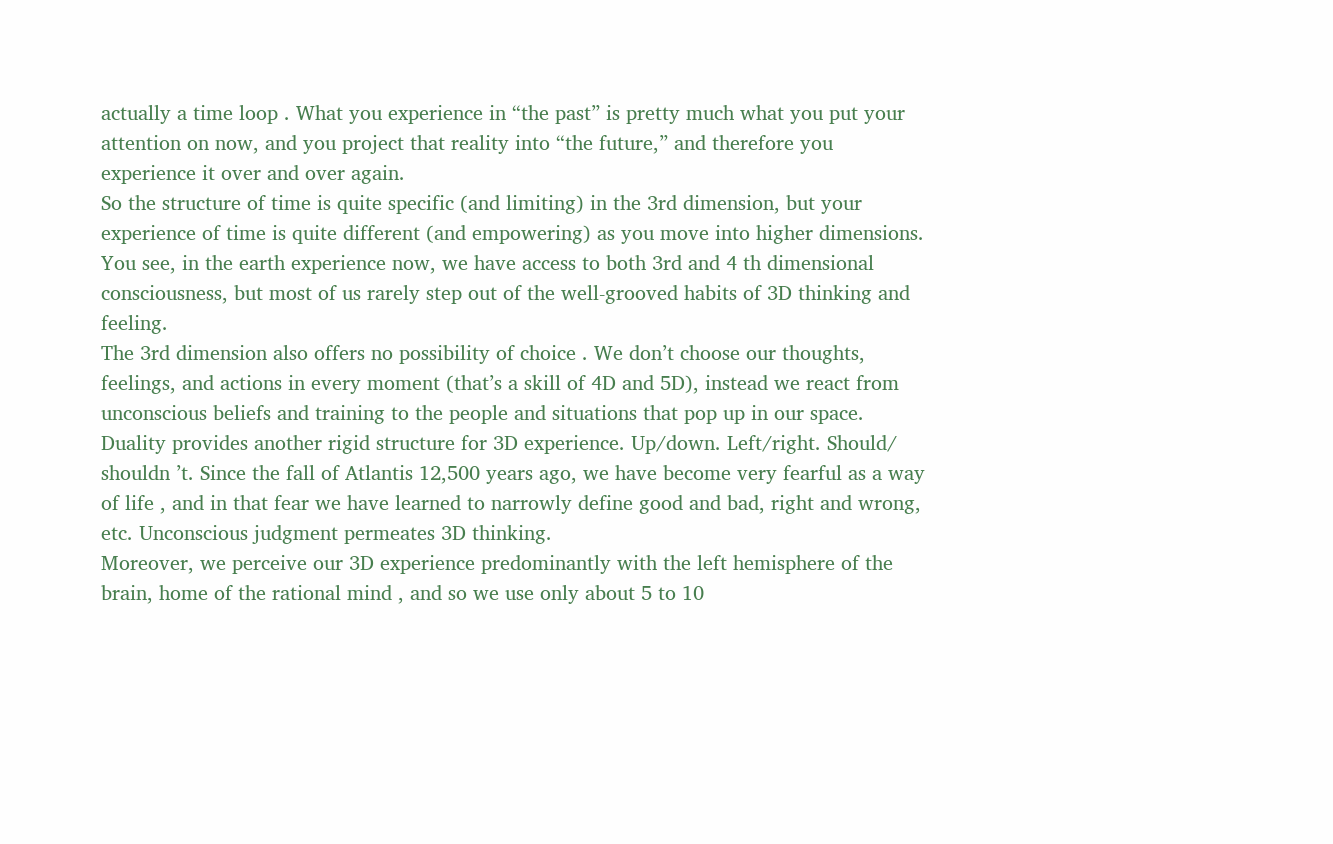actually a time loop . What you experience in “the past” is pretty much what you put your attention on now, and you project that reality into “the future,” and therefore you experience it over and over again.
So the structure of time is quite specific (and limiting) in the 3rd dimension, but your experience of time is quite different (and empowering) as you move into higher dimensions.
You see, in the earth experience now, we have access to both 3rd and 4 th dimensional consciousness, but most of us rarely step out of the well-grooved habits of 3D thinking and feeling.
The 3rd dimension also offers no possibility of choice . We don’t choose our thoughts, feelings, and actions in every moment (that’s a skill of 4D and 5D), instead we react from unconscious beliefs and training to the people and situations that pop up in our space.
Duality provides another rigid structure for 3D experience. Up/down. Left/right. Should/ shouldn ’t. Since the fall of Atlantis 12,500 years ago, we have become very fearful as a way of life , and in that fear we have learned to narrowly define good and bad, right and wrong, etc. Unconscious judgment permeates 3D thinking.
Moreover, we perceive our 3D experience predominantly with the left hemisphere of the brain, home of the rational mind , and so we use only about 5 to 10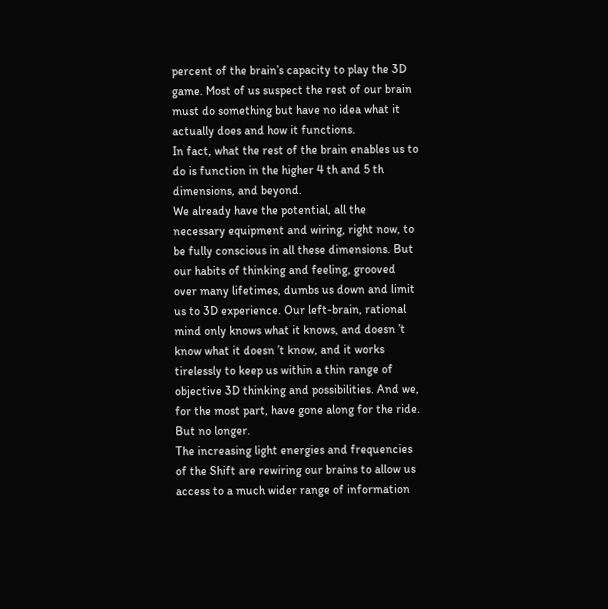percent of the brain’s capacity to play the 3D game. Most of us suspect the rest of our brain must do something but have no idea what it actually does and how it functions.
In fact, what the rest of the brain enables us to do is function in the higher 4 th and 5 th dimensions, and beyond.
We already have the potential, all the necessary equipment and wiring, right now, to be fully conscious in all these dimensions. But our habits of thinking and feeling, grooved over many lifetimes, dumbs us down and limit us to 3D experience. Our left-brain, rational mind only knows what it knows, and doesn ’t know what it doesn ’t know, and it works tirelessly to keep us within a thin range of objective 3D thinking and possibilities. And we, for the most part, have gone along for the ride. But no longer.
The increasing light energies and frequencies of the Shift are rewiring our brains to allow us access to a much wider range of information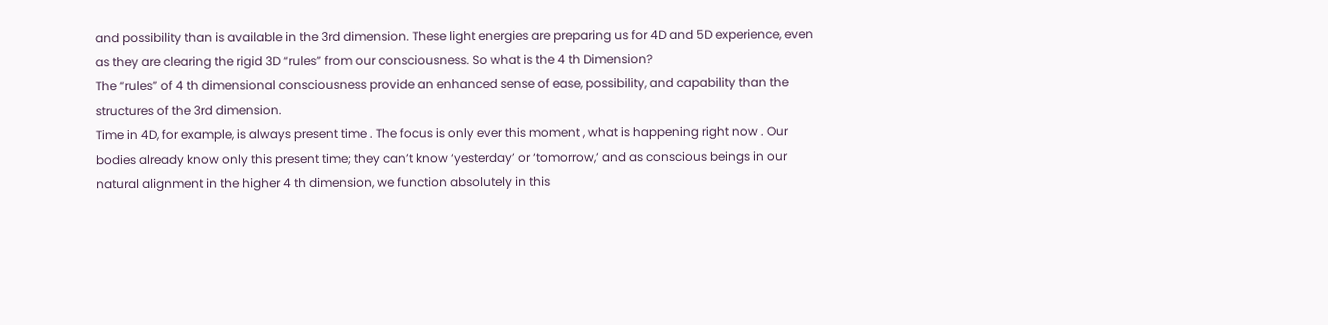and possibility than is available in the 3rd dimension. These light energies are preparing us for 4D and 5D experience, even as they are clearing the rigid 3D “rules” from our consciousness. So what is the 4 th Dimension?
The “rules” of 4 th dimensional consciousness provide an enhanced sense of ease, possibility, and capability than the structures of the 3rd dimension.
Time in 4D, for example, is always present time . The focus is only ever this moment , what is happening right now . Our bodies already know only this present time; they can’t know ‘yesterday’ or ‘tomorrow,’ and as conscious beings in our natural alignment in the higher 4 th dimension, we function absolutely in this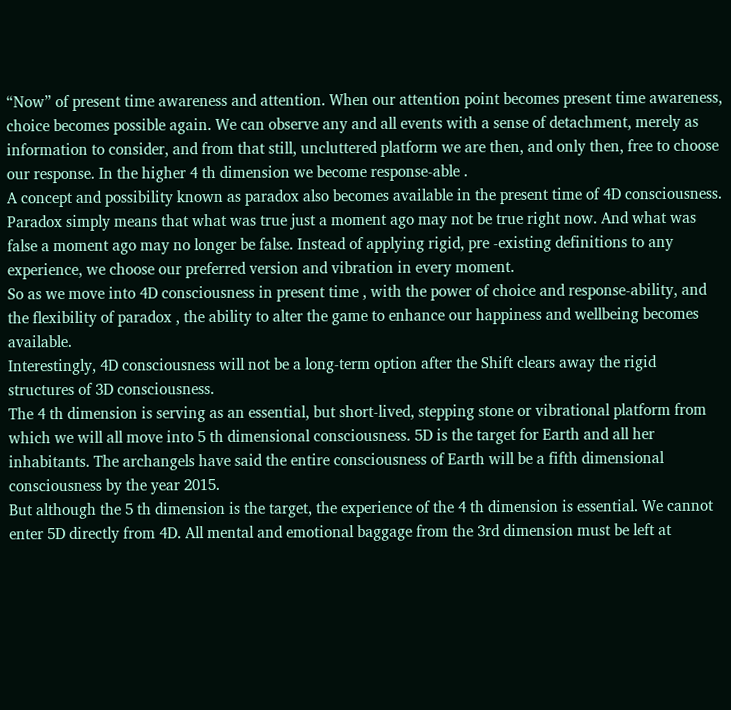“Now” of present time awareness and attention. When our attention point becomes present time awareness, choice becomes possible again. We can observe any and all events with a sense of detachment, merely as information to consider, and from that still, uncluttered platform we are then, and only then, free to choose our response. In the higher 4 th dimension we become response-able .
A concept and possibility known as paradox also becomes available in the present time of 4D consciousness. Paradox simply means that what was true just a moment ago may not be true right now. And what was false a moment ago may no longer be false. Instead of applying rigid, pre -existing definitions to any experience, we choose our preferred version and vibration in every moment.
So as we move into 4D consciousness in present time , with the power of choice and response-ability, and the flexibility of paradox , the ability to alter the game to enhance our happiness and wellbeing becomes available.
Interestingly, 4D consciousness will not be a long-term option after the Shift clears away the rigid structures of 3D consciousness.
The 4 th dimension is serving as an essential, but short-lived, stepping stone or vibrational platform from which we will all move into 5 th dimensional consciousness. 5D is the target for Earth and all her inhabitants. The archangels have said the entire consciousness of Earth will be a fifth dimensional consciousness by the year 2015.
But although the 5 th dimension is the target, the experience of the 4 th dimension is essential. We cannot enter 5D directly from 4D. All mental and emotional baggage from the 3rd dimension must be left at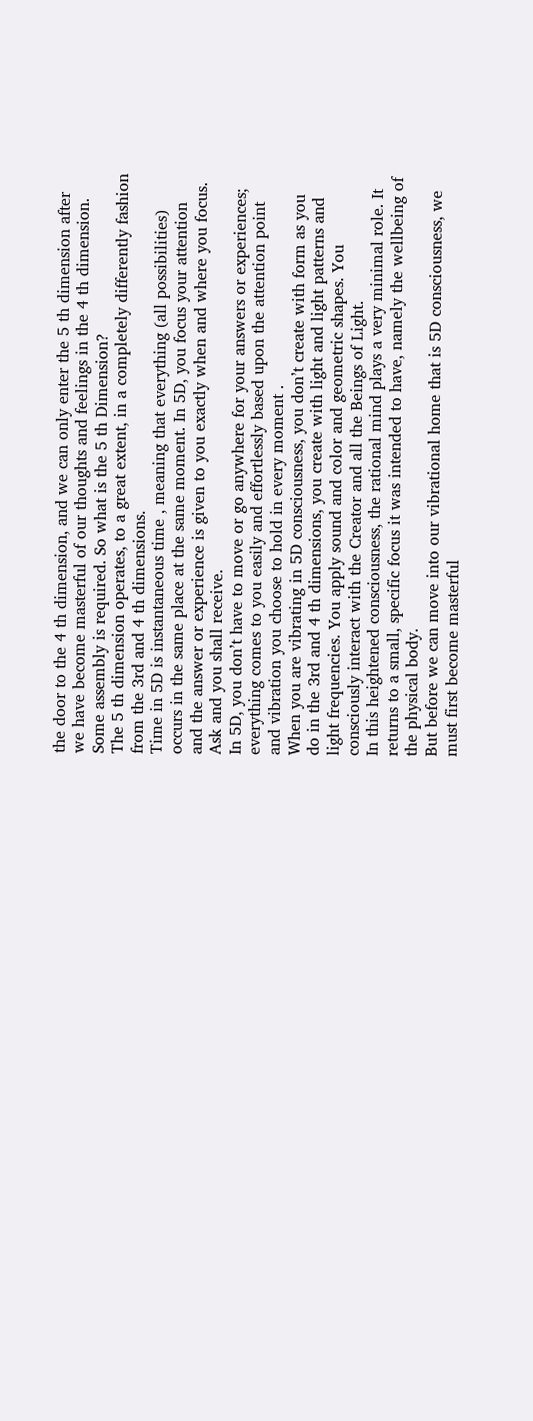the door to the 4 th dimension, and we can only enter the 5 th dimension after we have become masterful of our thoughts and feelings in the 4 th dimension.
Some assembly is required. So what is the 5 th Dimension?
The 5 th dimension operates, to a great extent, in a completely differently fashion from the 3rd and 4 th dimensions.
Time in 5D is instantaneous time , meaning that everything (all possibilities) occurs in the same place at the same moment. In 5D, you focus your attention and the answer or experience is given to you exactly when and where you focus.
Ask and you shall receive.
In 5D, you don’t have to move or go anywhere for your answers or experiences; everything comes to you easily and effortlessly based upon the attention point and vibration you choose to hold in every moment .
When you are vibrating in 5D consciousness, you don’t create with form as you do in the 3rd and 4 th dimensions, you create with light and light patterns and light frequencies. You apply sound and color and geometric shapes. You consciously interact with the Creator and all the Beings of Light.
In this heightened consciousness, the rational mind plays a very minimal role. It returns to a small, specific focus it was intended to have, namely the wellbeing of the physical body.
But before we can move into our vibrational home that is 5D consciousness, we must first become masterful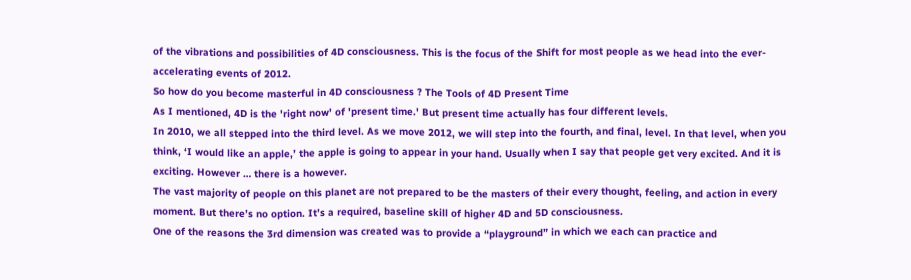of the vibrations and possibilities of 4D consciousness. This is the focus of the Shift for most people as we head into the ever-accelerating events of 2012.
So how do you become masterful in 4D consciousness ? The Tools of 4D Present Time
As I mentioned, 4D is the 'right now' of 'present time.' But present time actually has four different levels.
In 2010, we all stepped into the third level. As we move 2012, we will step into the fourth, and final, level. In that level, when you think, ‘I would like an apple,’ the apple is going to appear in your hand. Usually when I say that people get very excited. And it is exciting. However … there is a however.
The vast majority of people on this planet are not prepared to be the masters of their every thought, feeling, and action in every moment. But there’s no option. It’s a required, baseline skill of higher 4D and 5D consciousness.
One of the reasons the 3rd dimension was created was to provide a “playground” in which we each can practice and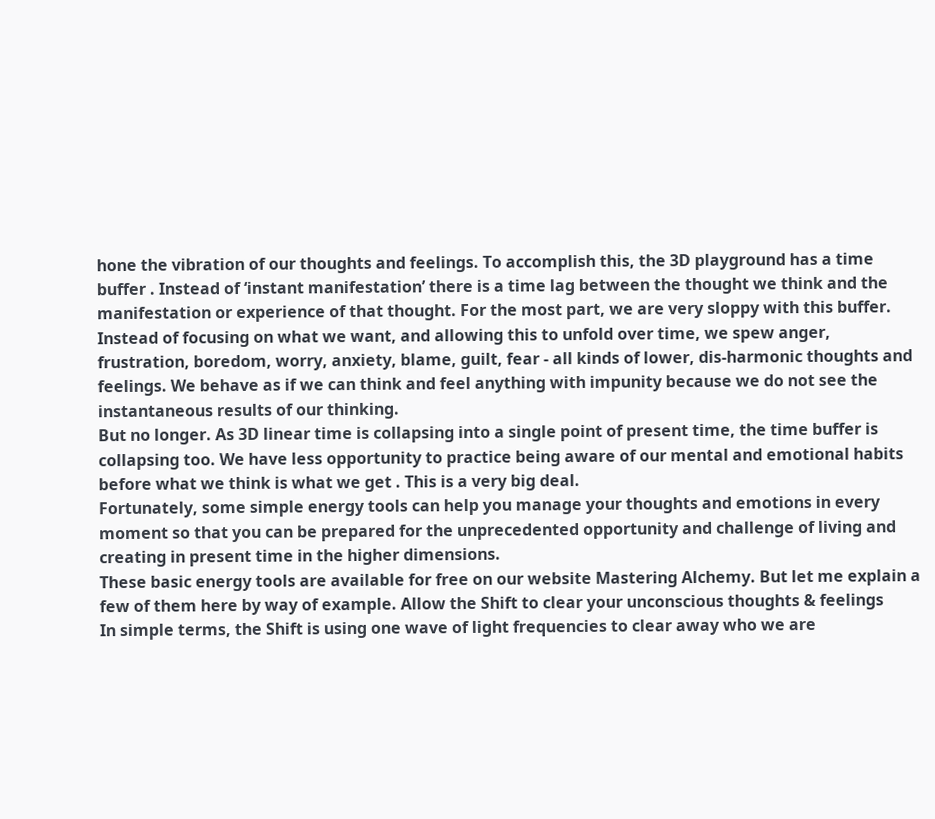hone the vibration of our thoughts and feelings. To accomplish this, the 3D playground has a time buffer . Instead of ‘instant manifestation’ there is a time lag between the thought we think and the manifestation or experience of that thought. For the most part, we are very sloppy with this buffer.
Instead of focusing on what we want, and allowing this to unfold over time, we spew anger, frustration, boredom, worry, anxiety, blame, guilt, fear - all kinds of lower, dis-harmonic thoughts and feelings. We behave as if we can think and feel anything with impunity because we do not see the instantaneous results of our thinking.
But no longer. As 3D linear time is collapsing into a single point of present time, the time buffer is collapsing too. We have less opportunity to practice being aware of our mental and emotional habits before what we think is what we get . This is a very big deal.
Fortunately, some simple energy tools can help you manage your thoughts and emotions in every moment so that you can be prepared for the unprecedented opportunity and challenge of living and creating in present time in the higher dimensions.
These basic energy tools are available for free on our website Mastering Alchemy. But let me explain a few of them here by way of example. Allow the Shift to clear your unconscious thoughts & feelings
In simple terms, the Shift is using one wave of light frequencies to clear away who we are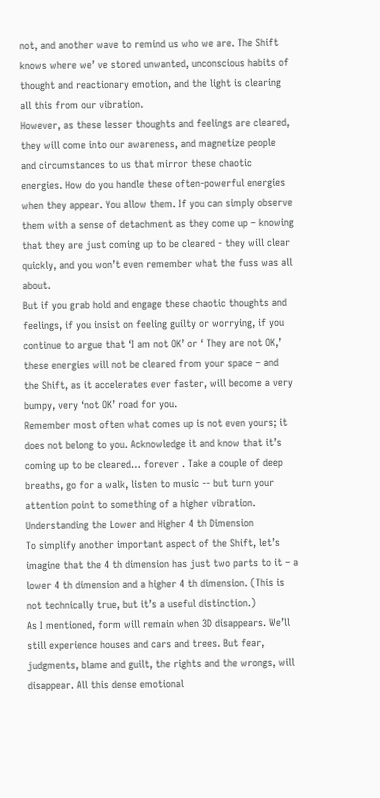not, and another wave to remind us who we are. The Shift knows where we’ ve stored unwanted, unconscious habits of thought and reactionary emotion, and the light is clearing all this from our vibration.
However, as these lesser thoughts and feelings are cleared, they will come into our awareness, and magnetize people and circumstances to us that mirror these chaotic energies. How do you handle these often-powerful energies when they appear. You allow them. If you can simply observe them with a sense of detachment as they come up – knowing that they are just coming up to be cleared - they will clear quickly, and you won’t even remember what the fuss was all about.
But if you grab hold and engage these chaotic thoughts and feelings, if you insist on feeling guilty or worrying, if you continue to argue that ‘I am not OK’ or ‘ They are not OK,’ these energies will not be cleared from your space – and the Shift, as it accelerates ever faster, will become a very bumpy, very ‘not OK’ road for you.
Remember most often what comes up is not even yours; it does not belong to you. Acknowledge it and know that it’s coming up to be cleared… forever . Take a couple of deep breaths, go for a walk, listen to music -- but turn your attention point to something of a higher vibration. Understanding the Lower and Higher 4 th Dimension
To simplify another important aspect of the Shift, let’s imagine that the 4 th dimension has just two parts to it – a lower 4 th dimension and a higher 4 th dimension. (This is not technically true, but it’s a useful distinction.)
As I mentioned, form will remain when 3D disappears. We’ll still experience houses and cars and trees. But fear, judgments, blame and guilt, the rights and the wrongs, will disappear. All this dense emotional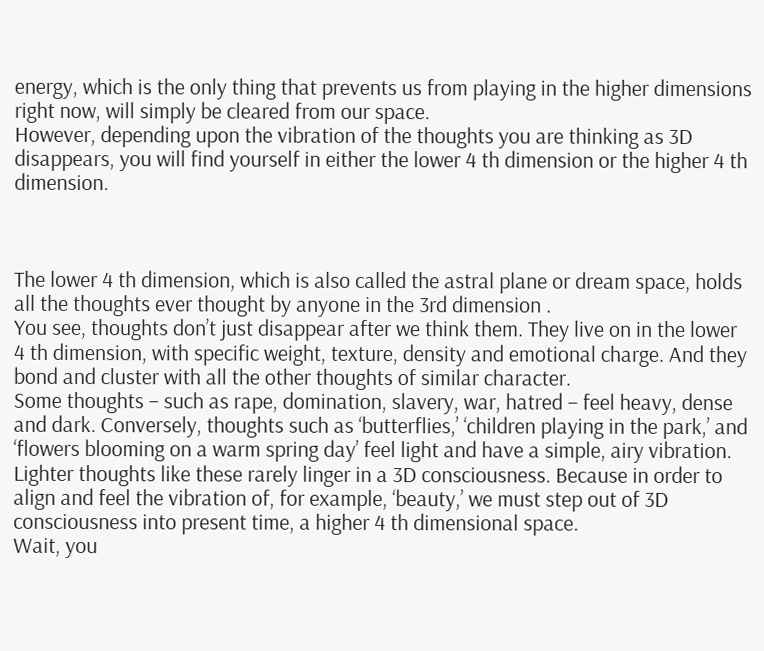energy, which is the only thing that prevents us from playing in the higher dimensions right now, will simply be cleared from our space.
However, depending upon the vibration of the thoughts you are thinking as 3D disappears, you will find yourself in either the lower 4 th dimension or the higher 4 th dimension.



The lower 4 th dimension, which is also called the astral plane or dream space, holds all the thoughts ever thought by anyone in the 3rd dimension .
You see, thoughts don’t just disappear after we think them. They live on in the lower 4 th dimension, with specific weight, texture, density and emotional charge. And they bond and cluster with all the other thoughts of similar character.
Some thoughts – such as rape, domination, slavery, war, hatred – feel heavy, dense and dark. Conversely, thoughts such as ‘butterflies,’ ‘children playing in the park,’ and ‘flowers blooming on a warm spring day’ feel light and have a simple, airy vibration. Lighter thoughts like these rarely linger in a 3D consciousness. Because in order to align and feel the vibration of, for example, ‘beauty,’ we must step out of 3D consciousness into present time, a higher 4 th dimensional space.
Wait, you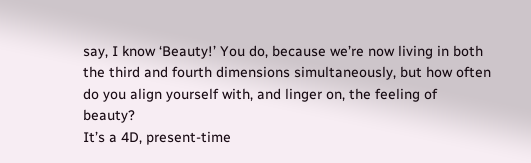say, I know ‘Beauty!’ You do, because we’re now living in both the third and fourth dimensions simultaneously, but how often do you align yourself with, and linger on, the feeling of beauty?
It’s a 4D, present-time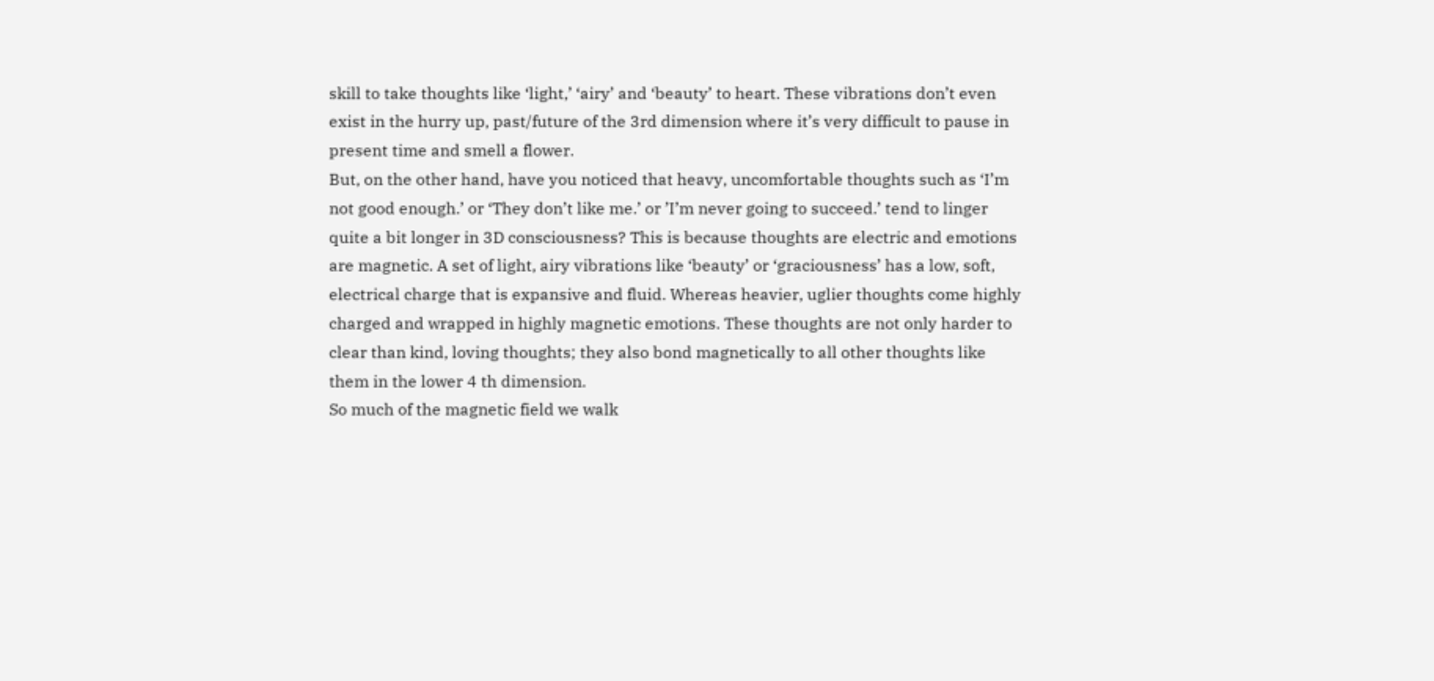skill to take thoughts like ‘light,’ ‘airy’ and ‘beauty’ to heart. These vibrations don’t even exist in the hurry up, past/future of the 3rd dimension where it’s very difficult to pause in present time and smell a flower.
But, on the other hand, have you noticed that heavy, uncomfortable thoughts such as ‘I’m not good enough.’ or ‘They don’t like me.’ or ’I’m never going to succeed.’ tend to linger quite a bit longer in 3D consciousness? This is because thoughts are electric and emotions are magnetic. A set of light, airy vibrations like ‘beauty’ or ‘graciousness’ has a low, soft, electrical charge that is expansive and fluid. Whereas heavier, uglier thoughts come highly charged and wrapped in highly magnetic emotions. These thoughts are not only harder to clear than kind, loving thoughts; they also bond magnetically to all other thoughts like them in the lower 4 th dimension.
So much of the magnetic field we walk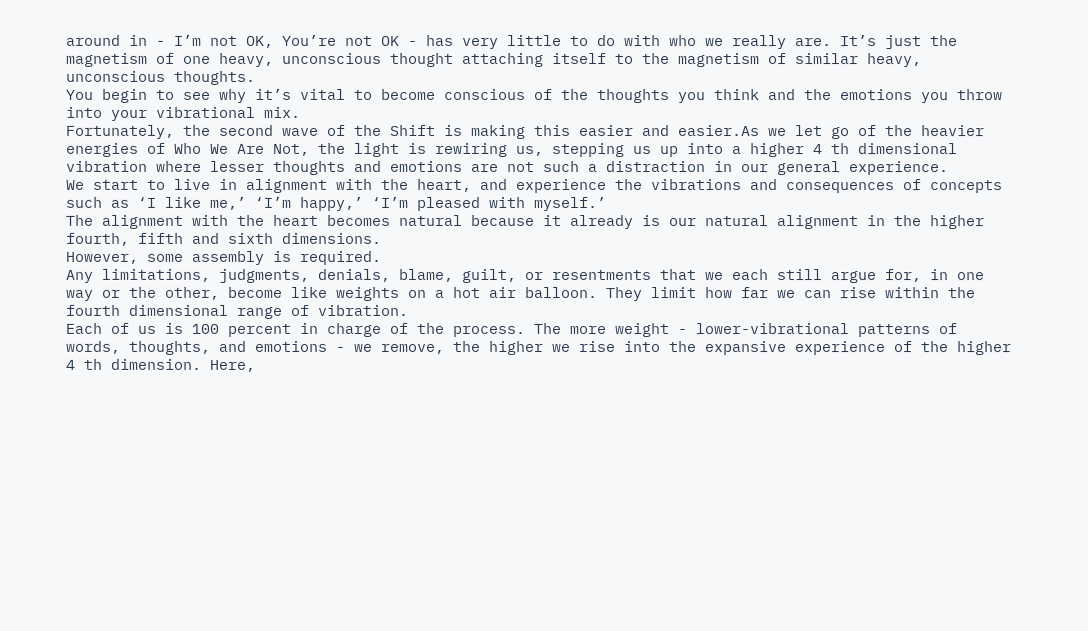around in - I’m not OK, You’re not OK - has very little to do with who we really are. It’s just the magnetism of one heavy, unconscious thought attaching itself to the magnetism of similar heavy, unconscious thoughts.
You begin to see why it’s vital to become conscious of the thoughts you think and the emotions you throw into your vibrational mix.
Fortunately, the second wave of the Shift is making this easier and easier.As we let go of the heavier energies of Who We Are Not, the light is rewiring us, stepping us up into a higher 4 th dimensional vibration where lesser thoughts and emotions are not such a distraction in our general experience.
We start to live in alignment with the heart, and experience the vibrations and consequences of concepts such as ‘I like me,’ ‘I’m happy,’ ‘I’m pleased with myself.’
The alignment with the heart becomes natural because it already is our natural alignment in the higher fourth, fifth and sixth dimensions.
However, some assembly is required.
Any limitations, judgments, denials, blame, guilt, or resentments that we each still argue for, in one way or the other, become like weights on a hot air balloon. They limit how far we can rise within the fourth dimensional range of vibration.
Each of us is 100 percent in charge of the process. The more weight - lower-vibrational patterns of words, thoughts, and emotions - we remove, the higher we rise into the expansive experience of the higher 4 th dimension. Here,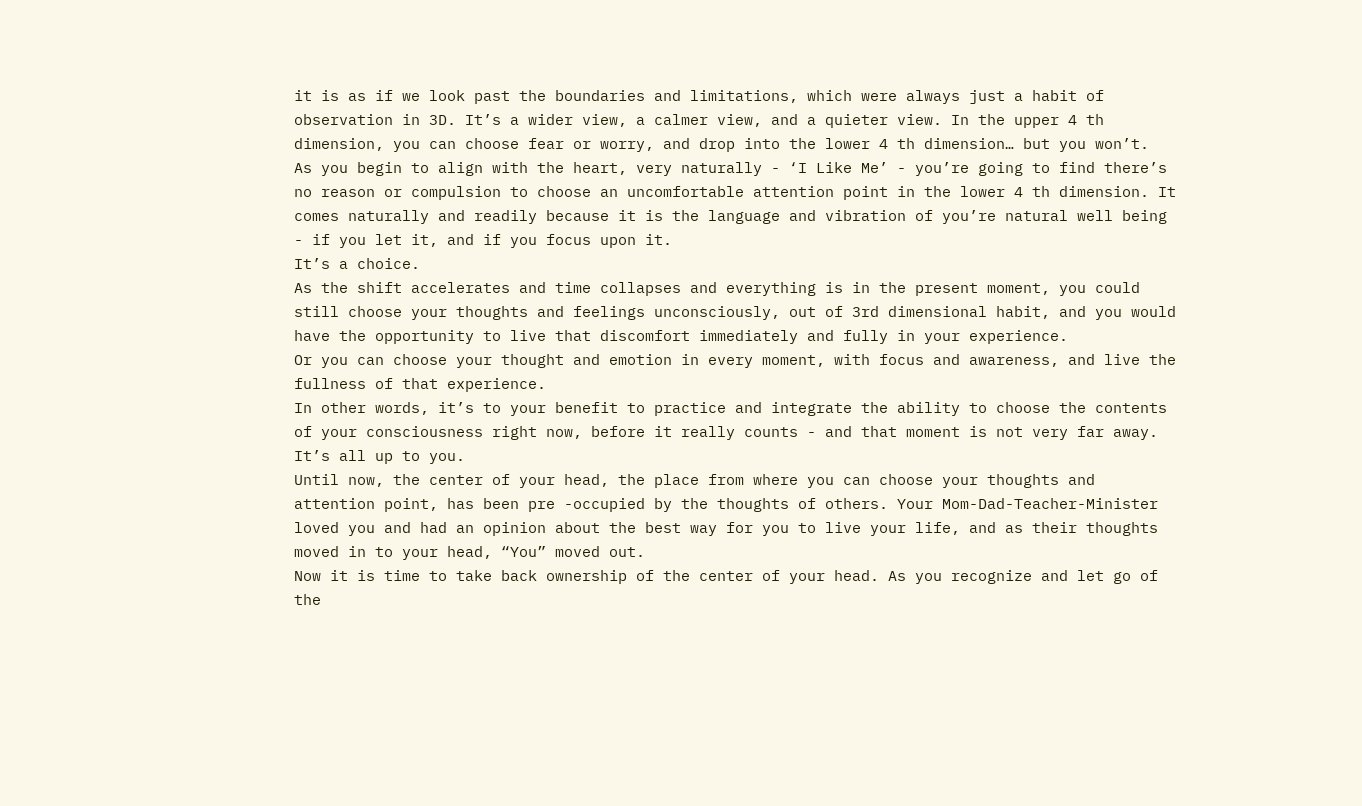it is as if we look past the boundaries and limitations, which were always just a habit of observation in 3D. It’s a wider view, a calmer view, and a quieter view. In the upper 4 th dimension, you can choose fear or worry, and drop into the lower 4 th dimension… but you won’t.
As you begin to align with the heart, very naturally - ‘I Like Me’ - you’re going to find there’s no reason or compulsion to choose an uncomfortable attention point in the lower 4 th dimension. It comes naturally and readily because it is the language and vibration of you’re natural well being - if you let it, and if you focus upon it.
It’s a choice.
As the shift accelerates and time collapses and everything is in the present moment, you could still choose your thoughts and feelings unconsciously, out of 3rd dimensional habit, and you would have the opportunity to live that discomfort immediately and fully in your experience.
Or you can choose your thought and emotion in every moment, with focus and awareness, and live the fullness of that experience.
In other words, it’s to your benefit to practice and integrate the ability to choose the contents of your consciousness right now, before it really counts - and that moment is not very far away.
It’s all up to you.
Until now, the center of your head, the place from where you can choose your thoughts and attention point, has been pre -occupied by the thoughts of others. Your Mom-Dad-Teacher-Minister loved you and had an opinion about the best way for you to live your life, and as their thoughts moved in to your head, “You” moved out.
Now it is time to take back ownership of the center of your head. As you recognize and let go of the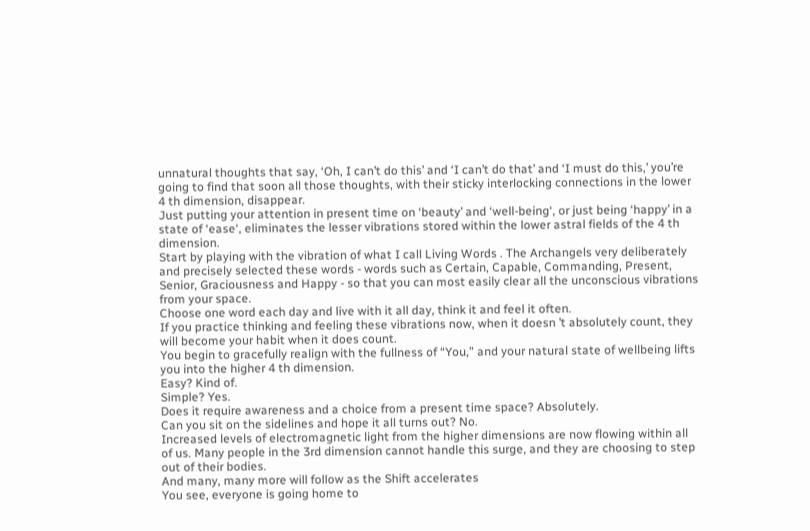unnatural thoughts that say, ‘Oh, I can’t do this’ and ‘I can’t do that’ and ‘I must do this,’ you’re going to find that soon all those thoughts, with their sticky interlocking connections in the lower 4 th dimension, disappear.
Just putting your attention in present time on ‘beauty’ and ‘well-being‘, or just being ‘happy’ in a state of ‘ease‘, eliminates the lesser vibrations stored within the lower astral fields of the 4 th dimension.
Start by playing with the vibration of what I call Living Words . The Archangels very deliberately and precisely selected these words - words such as Certain, Capable, Commanding, Present, Senior, Graciousness and Happy - so that you can most easily clear all the unconscious vibrations from your space.
Choose one word each day and live with it all day, think it and feel it often.
If you practice thinking and feeling these vibrations now, when it doesn ’t absolutely count, they will become your habit when it does count.
You begin to gracefully realign with the fullness of “You,” and your natural state of wellbeing lifts you into the higher 4 th dimension.
Easy? Kind of.
Simple? Yes.
Does it require awareness and a choice from a present time space? Absolutely.
Can you sit on the sidelines and hope it all turns out? No.
Increased levels of electromagnetic light from the higher dimensions are now flowing within all of us. Many people in the 3rd dimension cannot handle this surge, and they are choosing to step out of their bodies.
And many, many more will follow as the Shift accelerates
You see, everyone is going home to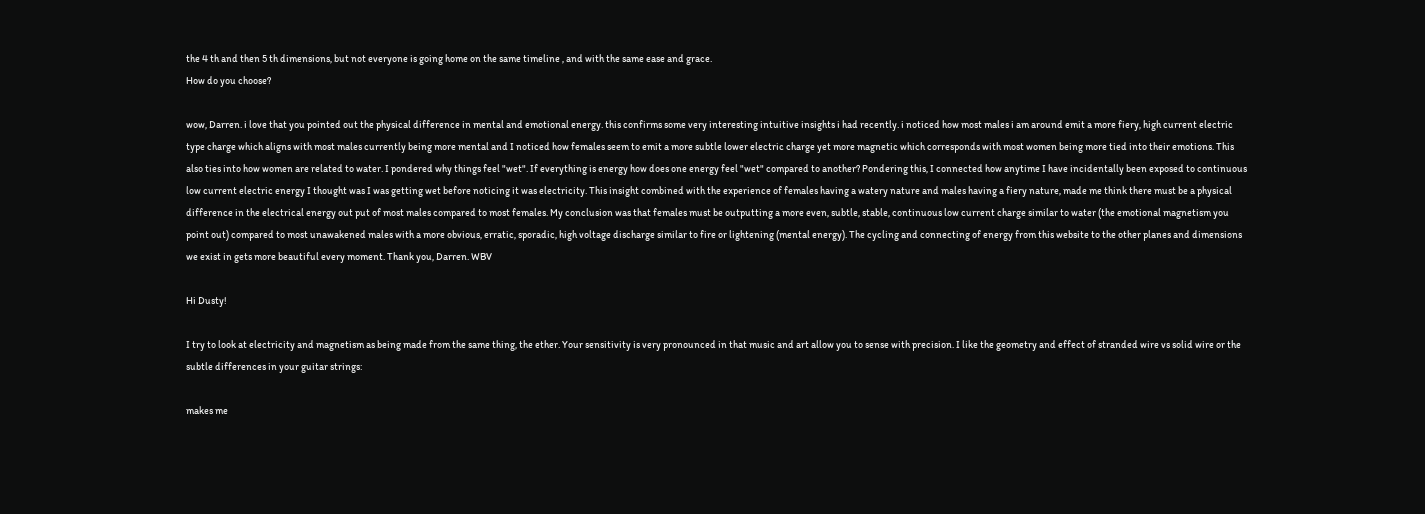the 4 th and then 5 th dimensions, but not everyone is going home on the same timeline , and with the same ease and grace.
How do you choose?

wow, Darren. i love that you pointed out the physical difference in mental and emotional energy. this confirms some very interesting intuitive insights i had recently. i noticed how most males i am around emit a more fiery, high current electric type charge which aligns with most males currently being more mental and I noticed how females seem to emit a more subtle lower electric charge yet more magnetic which corresponds with most women being more tied into their emotions. This also ties into how women are related to water. I pondered why things feel "wet". If everything is energy how does one energy feel "wet" compared to another? Pondering this, I connected how anytime I have incidentally been exposed to continuous low current electric energy I thought was I was getting wet before noticing it was electricity. This insight combined with the experience of females having a watery nature and males having a fiery nature, made me think there must be a physical difference in the electrical energy out put of most males compared to most females. My conclusion was that females must be outputting a more even, subtle, stable, continuous low current charge similar to water (the emotional magnetism you point out) compared to most unawakened males with a more obvious, erratic, sporadic, high voltage discharge similar to fire or lightening (mental energy). The cycling and connecting of energy from this website to the other planes and dimensions we exist in gets more beautiful every moment. Thank you, Darren. WBV

Hi Dusty!

I try to look at electricity and magnetism as being made from the same thing, the ether. Your sensitivity is very pronounced in that music and art allow you to sense with precision. I like the geometry and effect of stranded wire vs solid wire or the subtle differences in your guitar strings:

makes me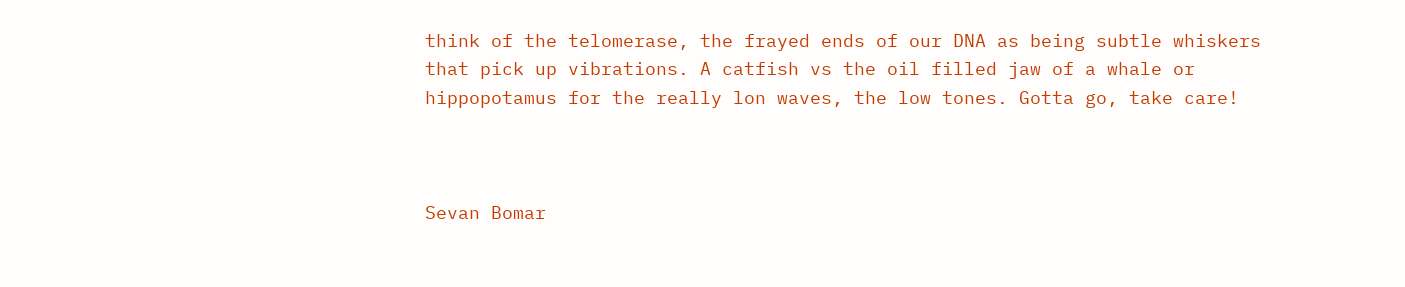think of the telomerase, the frayed ends of our DNA as being subtle whiskers that pick up vibrations. A catfish vs the oil filled jaw of a whale or hippopotamus for the really lon waves, the low tones. Gotta go, take care!



Sevan Bomar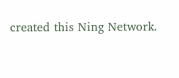created this Ning Network.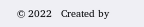© 2022   Created by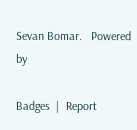Sevan Bomar.   Powered by

Badges  |  Report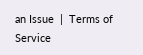an Issue  |  Terms of Service